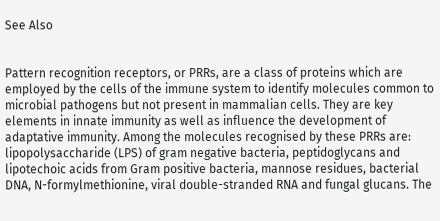See Also


Pattern recognition receptors, or PRRs, are a class of proteins which are employed by the cells of the immune system to identify molecules common to microbial pathogens but not present in mammalian cells. They are key elements in innate immunity as well as influence the development of adaptative immunity. Among the molecules recognised by these PRRs are: lipopolysaccharide (LPS) of gram negative bacteria, peptidoglycans and lipotechoic acids from Gram positive bacteria, mannose residues, bacterial DNA, N-formylmethionine, viral double-stranded RNA and fungal glucans. The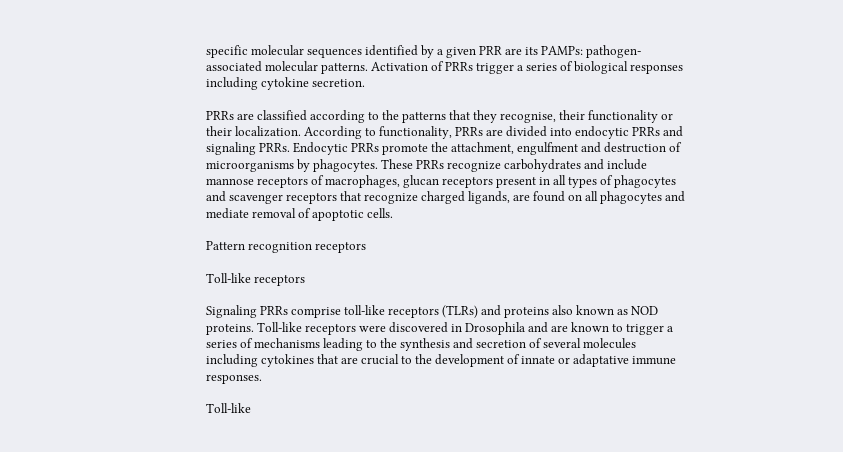specific molecular sequences identified by a given PRR are its PAMPs: pathogen-associated molecular patterns. Activation of PRRs trigger a series of biological responses including cytokine secretion.

PRRs are classified according to the patterns that they recognise, their functionality or their localization. According to functionality, PRRs are divided into endocytic PRRs and signaling PRRs. Endocytic PRRs promote the attachment, engulfment and destruction of microorganisms by phagocytes. These PRRs recognize carbohydrates and include mannose receptors of macrophages, glucan receptors present in all types of phagocytes and scavenger receptors that recognize charged ligands, are found on all phagocytes and mediate removal of apoptotic cells.

Pattern recognition receptors

Toll-like receptors

Signaling PRRs comprise toll-like receptors (TLRs) and proteins also known as NOD proteins. Toll-like receptors were discovered in Drosophila and are known to trigger a series of mechanisms leading to the synthesis and secretion of several molecules including cytokines that are crucial to the development of innate or adaptative immune responses.

Toll-like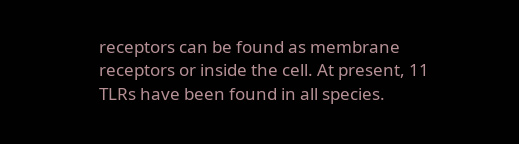receptors can be found as membrane receptors or inside the cell. At present, 11 TLRs have been found in all species.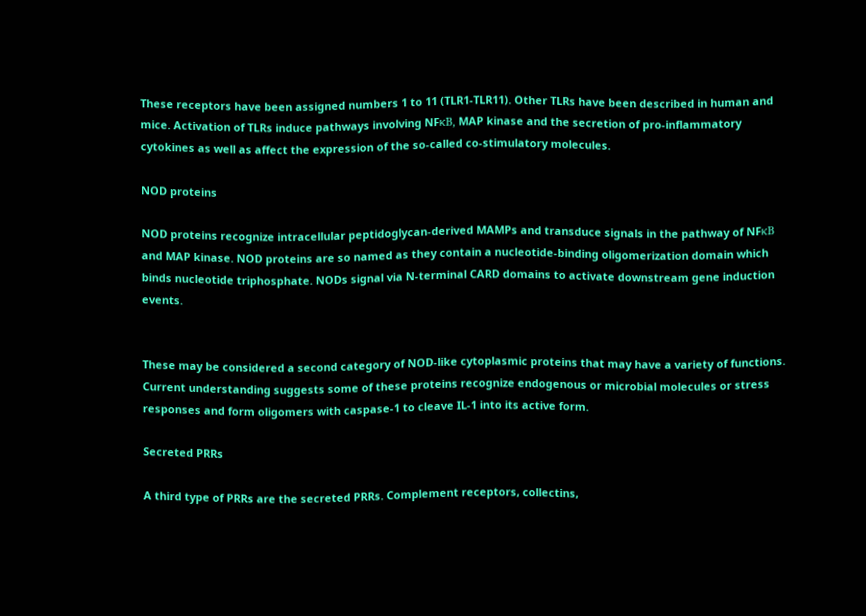These receptors have been assigned numbers 1 to 11 (TLR1-TLR11). Other TLRs have been described in human and mice. Activation of TLRs induce pathways involving NFκB, MAP kinase and the secretion of pro-inflammatory cytokines as well as affect the expression of the so-called co-stimulatory molecules.

NOD proteins

NOD proteins recognize intracellular peptidoglycan-derived MAMPs and transduce signals in the pathway of NFκB and MAP kinase. NOD proteins are so named as they contain a nucleotide-binding oligomerization domain which binds nucleotide triphosphate. NODs signal via N-terminal CARD domains to activate downstream gene induction events.


These may be considered a second category of NOD-like cytoplasmic proteins that may have a variety of functions. Current understanding suggests some of these proteins recognize endogenous or microbial molecules or stress responses and form oligomers with caspase-1 to cleave IL-1 into its active form.

Secreted PRRs

A third type of PRRs are the secreted PRRs. Complement receptors, collectins,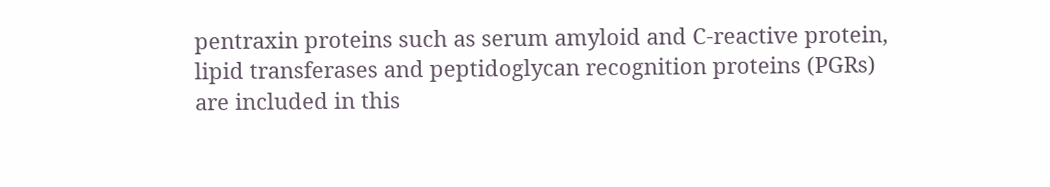pentraxin proteins such as serum amyloid and C-reactive protein, lipid transferases and peptidoglycan recognition proteins (PGRs) are included in this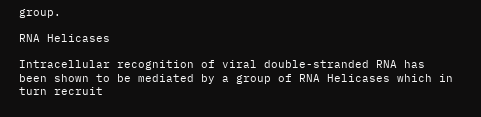group.

RNA Helicases

Intracellular recognition of viral double-stranded RNA has been shown to be mediated by a group of RNA Helicases which in turn recruit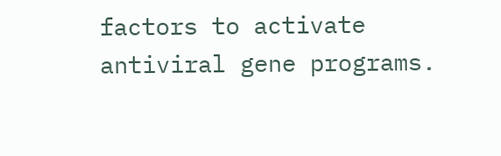factors to activate antiviral gene programs.